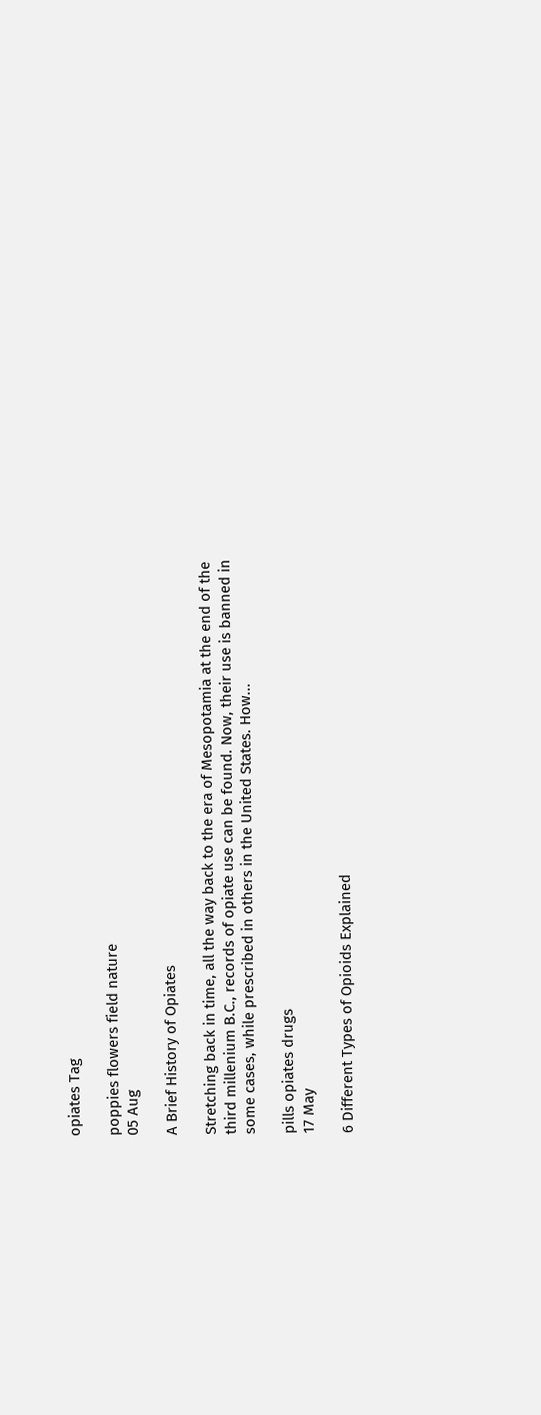opiates Tag

poppies flowers field nature
05 Aug

A Brief History of Opiates

Stretching back in time, all the way back to the era of Mesopotamia at the end of the third millenium B.C., records of opiate use can be found. Now, their use is banned in some cases, while prescribed in others in the United States. How...

pills opiates drugs
17 May

6 Different Types of Opioids Explained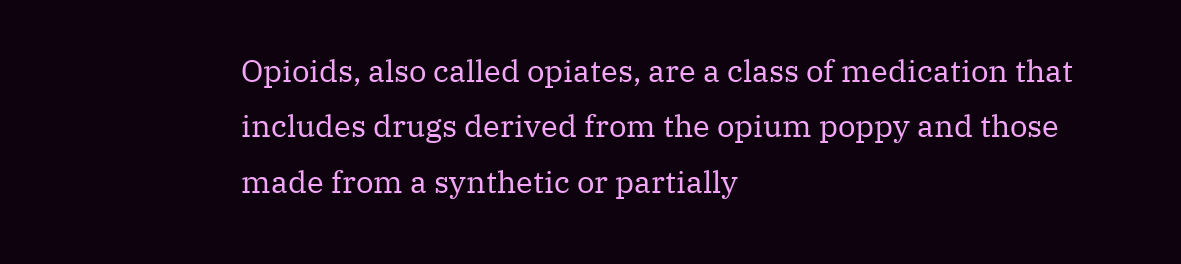Opioids, also called opiates, are a class of medication that includes drugs derived from the opium poppy and those made from a synthetic or partially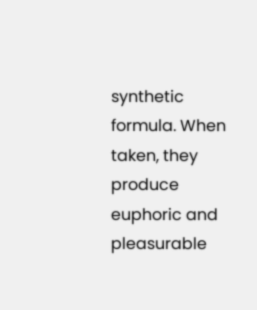synthetic formula. When taken, they produce euphoric and pleasurable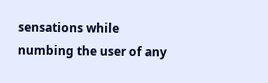sensations while numbing the user of any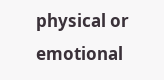physical or emotional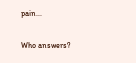pain...

Who answers?